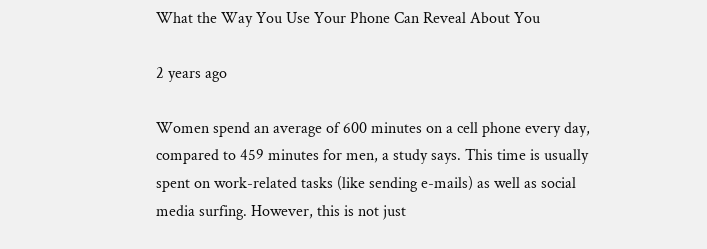What the Way You Use Your Phone Can Reveal About You

2 years ago

Women spend an average of 600 minutes on a cell phone every day, compared to 459 minutes for men, a study says. This time is usually spent on work-related tasks (like sending e-mails) as well as social media surfing. However, this is not just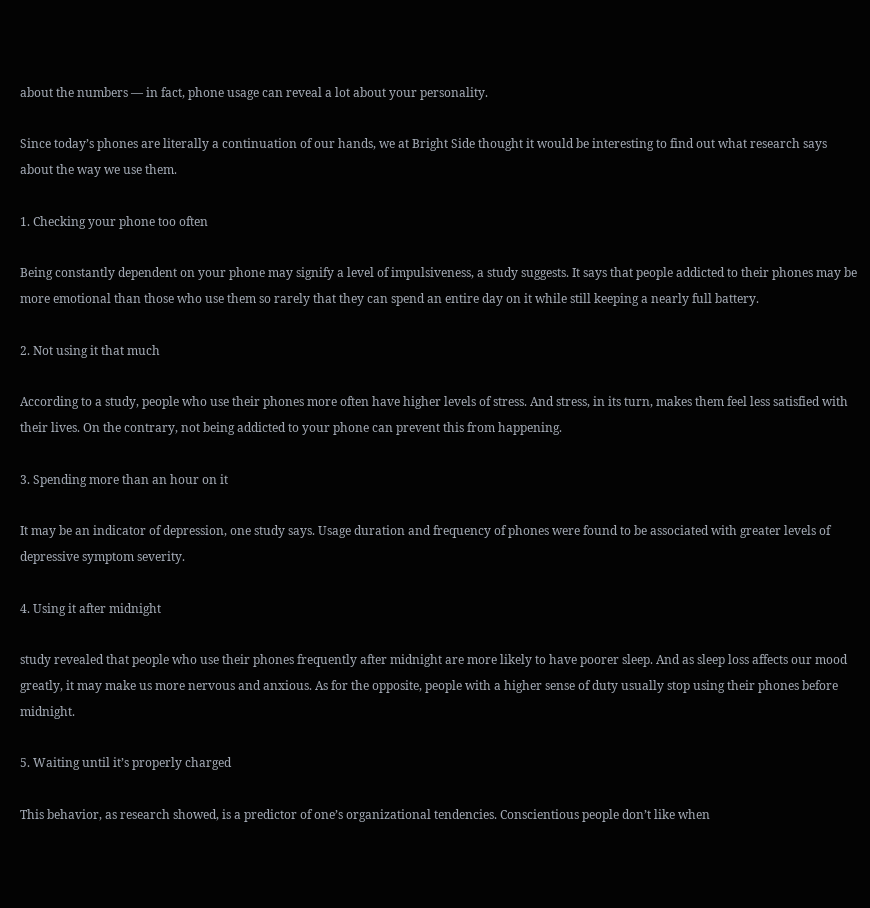about the numbers — in fact, phone usage can reveal a lot about your personality.

Since today’s phones are literally a continuation of our hands, we at Bright Side thought it would be interesting to find out what research says about the way we use them.

1. Checking your phone too often

Being constantly dependent on your phone may signify a level of impulsiveness, a study suggests. It says that people addicted to their phones may be more emotional than those who use them so rarely that they can spend an entire day on it while still keeping a nearly full battery.

2. Not using it that much

According to a study, people who use their phones more often have higher levels of stress. And stress, in its turn, makes them feel less satisfied with their lives. On the contrary, not being addicted to your phone can prevent this from happening.

3. Spending more than an hour on it

It may be an indicator of depression, one study says. Usage duration and frequency of phones were found to be associated with greater levels of depressive symptom severity.

4. Using it after midnight

study revealed that people who use their phones frequently after midnight are more likely to have poorer sleep. And as sleep loss affects our mood greatly, it may make us more nervous and anxious. As for the opposite, people with a higher sense of duty usually stop using their phones before midnight.

5. Waiting until it’s properly charged

This behavior, as research showed, is a predictor of one’s organizational tendencies. Conscientious people don’t like when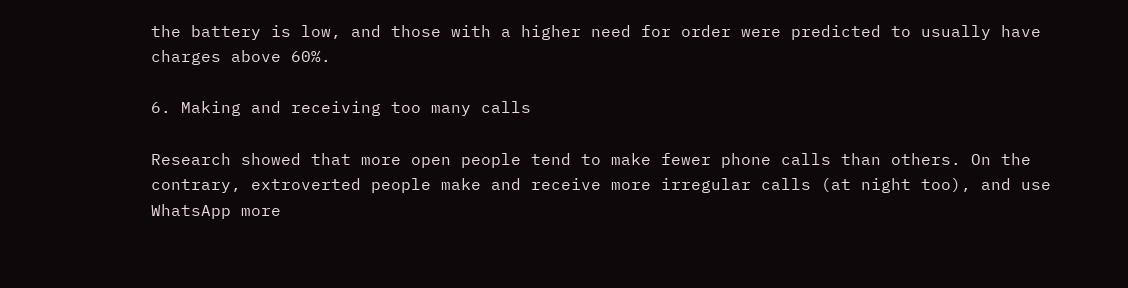the battery is low, and those with a higher need for order were predicted to usually have charges above 60%.

6. Making and receiving too many calls

Research showed that more open people tend to make fewer phone calls than others. On the contrary, extroverted people make and receive more irregular calls (at night too), and use WhatsApp more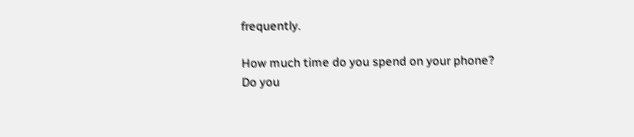frequently.

How much time do you spend on your phone? Do you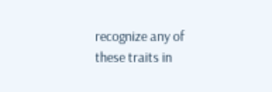recognize any of these traits in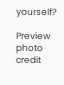yourself?

Preview photo credit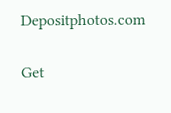Depositphotos.com


Get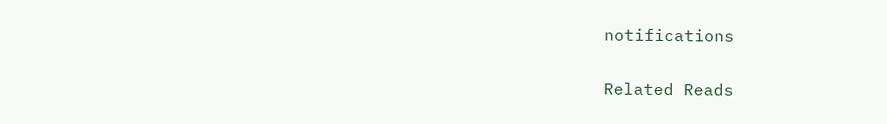notifications

Related Reads